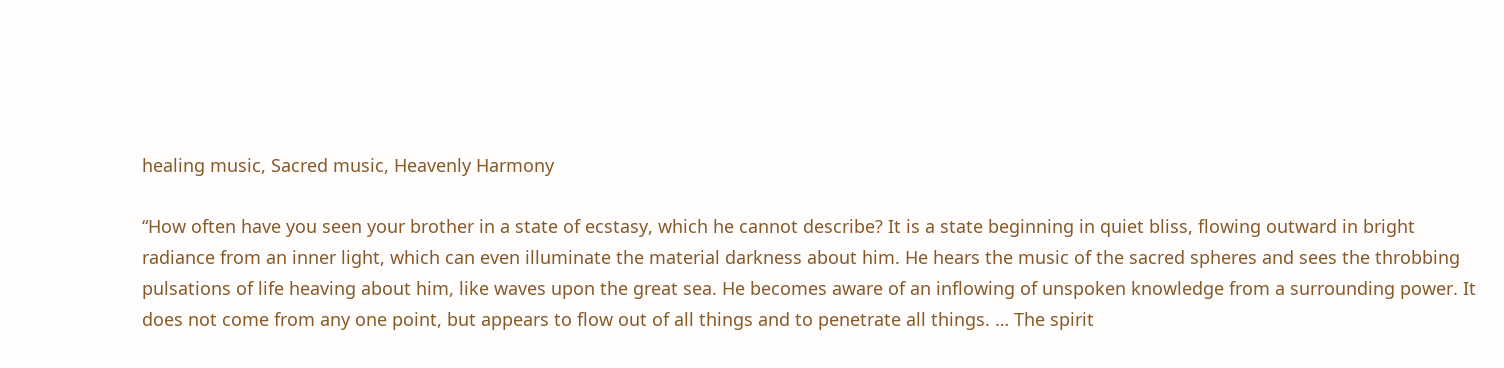healing music, Sacred music, Heavenly Harmony

“How often have you seen your brother in a state of ecstasy, which he cannot describe? It is a state beginning in quiet bliss, flowing outward in bright radiance from an inner light, which can even illuminate the material darkness about him. He hears the music of the sacred spheres and sees the throbbing pulsations of life heaving about him, like waves upon the great sea. He becomes aware of an inflowing of unspoken knowledge from a surrounding power. It does not come from any one point, but appears to flow out of all things and to penetrate all things. … The spirit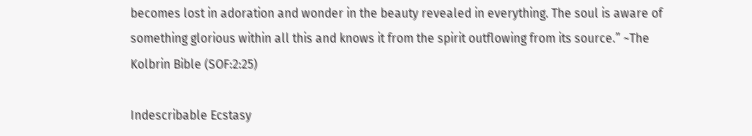becomes lost in adoration and wonder in the beauty revealed in everything. The soul is aware of something glorious within all this and knows it from the spirit outflowing from its source.” ~The Kolbrin Bible (SOF:2:25)

Indescribable Ecstasy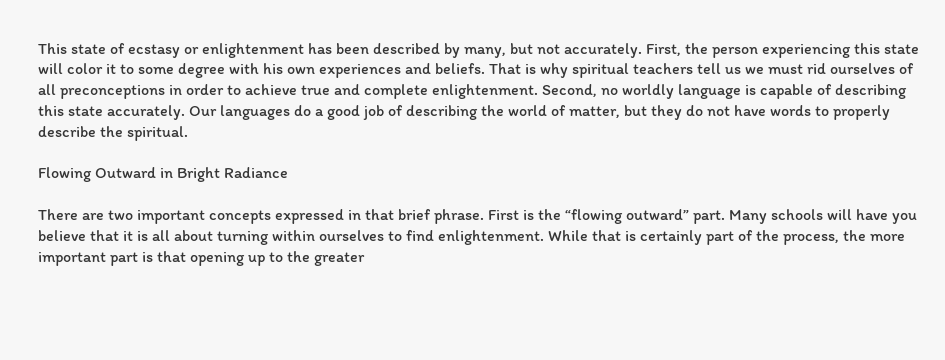This state of ecstasy or enlightenment has been described by many, but not accurately. First, the person experiencing this state will color it to some degree with his own experiences and beliefs. That is why spiritual teachers tell us we must rid ourselves of all preconceptions in order to achieve true and complete enlightenment. Second, no worldly language is capable of describing this state accurately. Our languages do a good job of describing the world of matter, but they do not have words to properly describe the spiritual.

Flowing Outward in Bright Radiance

There are two important concepts expressed in that brief phrase. First is the “flowing outward” part. Many schools will have you believe that it is all about turning within ourselves to find enlightenment. While that is certainly part of the process, the more important part is that opening up to the greater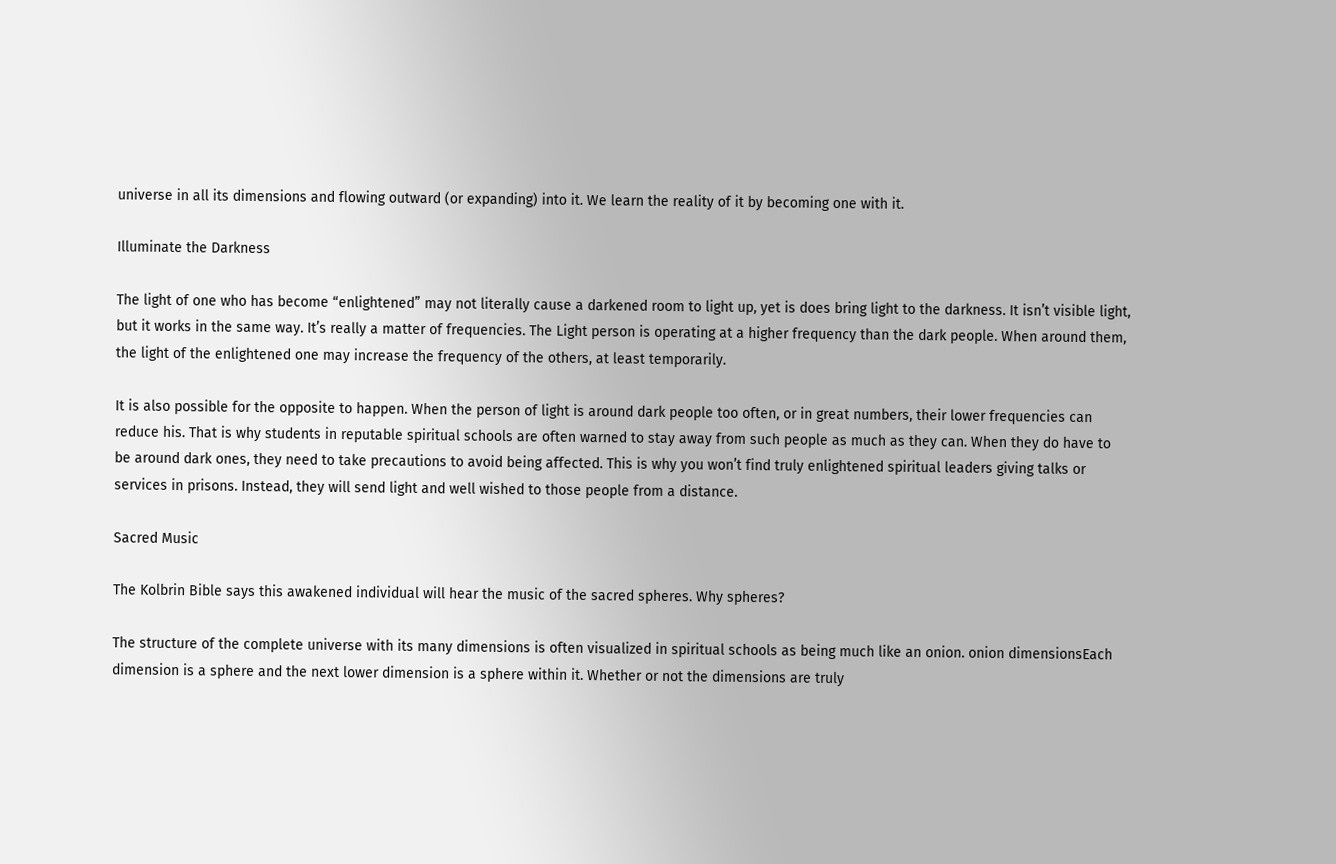universe in all its dimensions and flowing outward (or expanding) into it. We learn the reality of it by becoming one with it.

Illuminate the Darkness

The light of one who has become “enlightened” may not literally cause a darkened room to light up, yet is does bring light to the darkness. It isn’t visible light, but it works in the same way. It’s really a matter of frequencies. The Light person is operating at a higher frequency than the dark people. When around them, the light of the enlightened one may increase the frequency of the others, at least temporarily.

It is also possible for the opposite to happen. When the person of light is around dark people too often, or in great numbers, their lower frequencies can reduce his. That is why students in reputable spiritual schools are often warned to stay away from such people as much as they can. When they do have to be around dark ones, they need to take precautions to avoid being affected. This is why you won’t find truly enlightened spiritual leaders giving talks or services in prisons. Instead, they will send light and well wished to those people from a distance.

Sacred Music

The Kolbrin Bible says this awakened individual will hear the music of the sacred spheres. Why spheres?

The structure of the complete universe with its many dimensions is often visualized in spiritual schools as being much like an onion. onion dimensionsEach dimension is a sphere and the next lower dimension is a sphere within it. Whether or not the dimensions are truly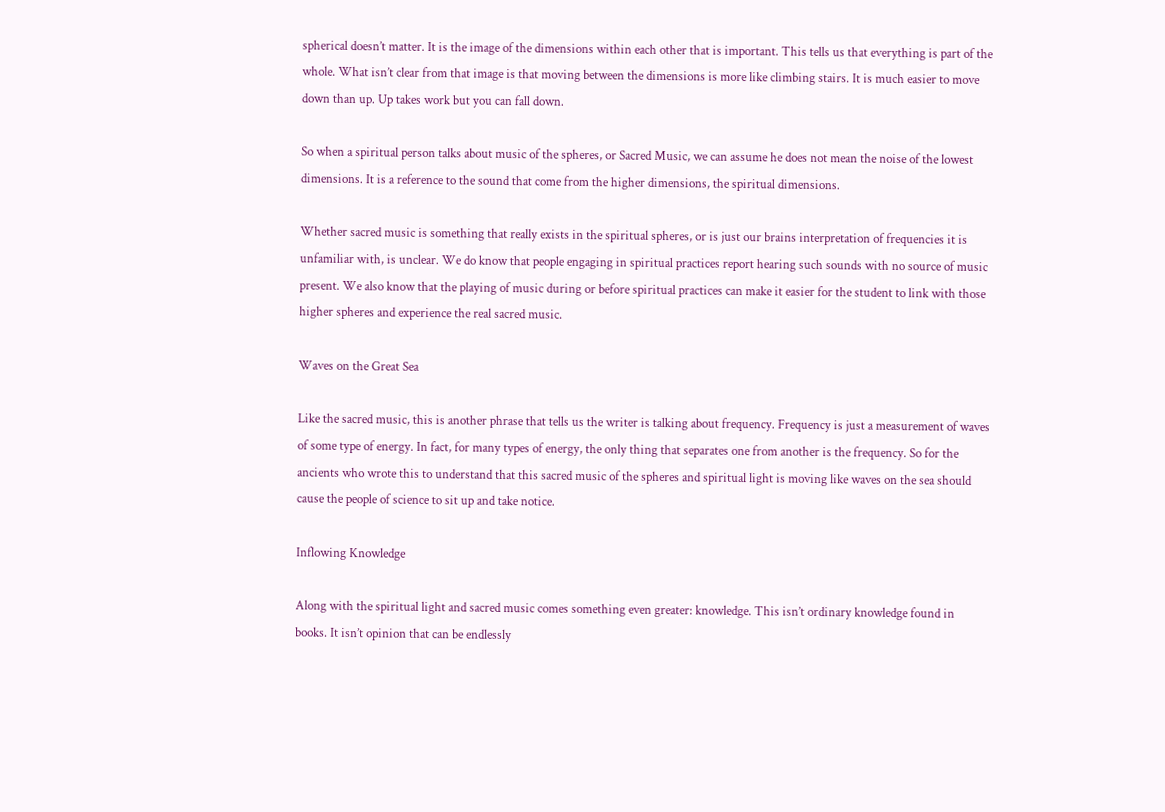spherical doesn’t matter. It is the image of the dimensions within each other that is important. This tells us that everything is part of the whole. What isn’t clear from that image is that moving between the dimensions is more like climbing stairs. It is much easier to move down than up. Up takes work but you can fall down.

So when a spiritual person talks about music of the spheres, or Sacred Music, we can assume he does not mean the noise of the lowest dimensions. It is a reference to the sound that come from the higher dimensions, the spiritual dimensions.

Whether sacred music is something that really exists in the spiritual spheres, or is just our brains interpretation of frequencies it is unfamiliar with, is unclear. We do know that people engaging in spiritual practices report hearing such sounds with no source of music present. We also know that the playing of music during or before spiritual practices can make it easier for the student to link with those higher spheres and experience the real sacred music.

Waves on the Great Sea

Like the sacred music, this is another phrase that tells us the writer is talking about frequency. Frequency is just a measurement of waves of some type of energy. In fact, for many types of energy, the only thing that separates one from another is the frequency. So for the ancients who wrote this to understand that this sacred music of the spheres and spiritual light is moving like waves on the sea should cause the people of science to sit up and take notice.

Inflowing Knowledge

Along with the spiritual light and sacred music comes something even greater: knowledge. This isn’t ordinary knowledge found in books. It isn’t opinion that can be endlessly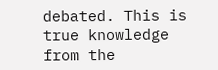debated. This is true knowledge from the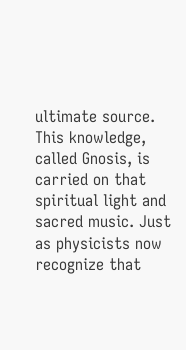ultimate source. This knowledge, called Gnosis, is carried on that spiritual light and sacred music. Just as physicists now recognize that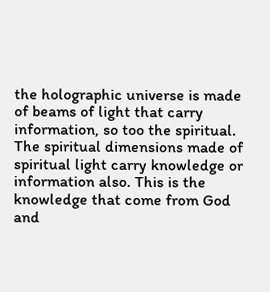the holographic universe is made of beams of light that carry information, so too the spiritual. The spiritual dimensions made of spiritual light carry knowledge or information also. This is the knowledge that come from God and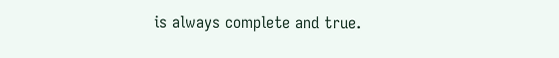is always complete and true.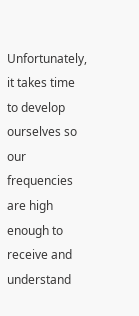Unfortunately, it takes time to develop ourselves so our frequencies are high enough to receive and understand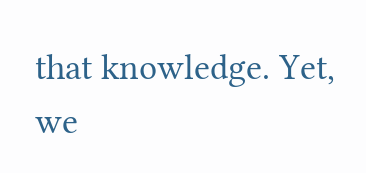that knowledge. Yet, we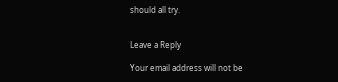should all try.


Leave a Reply

Your email address will not be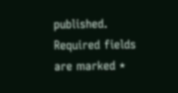published. Required fields are marked *